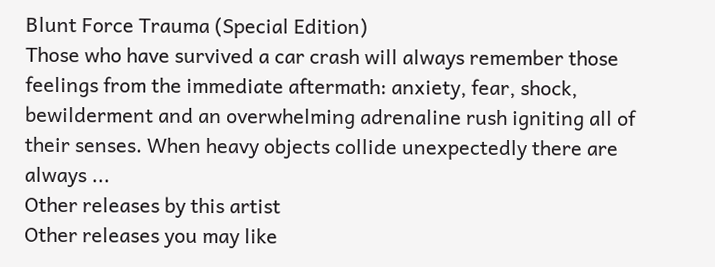Blunt Force Trauma (Special Edition)
Those who have survived a car crash will always remember those feelings from the immediate aftermath: anxiety, fear, shock, bewilderment and an overwhelming adrenaline rush igniting all of their senses. When heavy objects collide unexpectedly there are always ...
Other releases by this artist
Other releases you may like